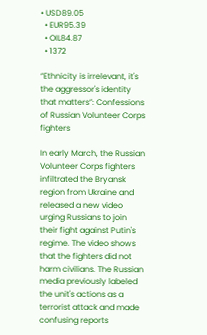• USD89.05
  • EUR95.39
  • OIL84.87
  • 1372

“Ethnicity is irrelevant, it's the aggressor's identity that matters”: Confessions of Russian Volunteer Corps fighters

In early March, the Russian Volunteer Corps fighters infiltrated the Bryansk region from Ukraine and released a new video urging Russians to join their fight against Putin's regime. The video shows that the fighters did not harm civilians. The Russian media previously labeled the unit's actions as a terrorist attack and made confusing reports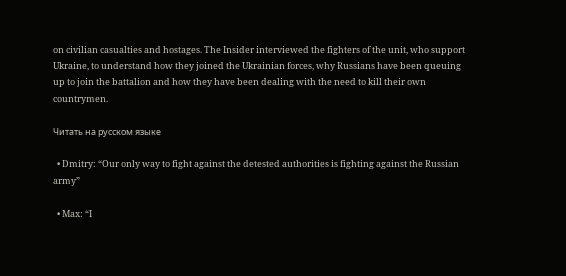on civilian casualties and hostages. The Insider interviewed the fighters of the unit, who support Ukraine, to understand how they joined the Ukrainian forces, why Russians have been queuing up to join the battalion and how they have been dealing with the need to kill their own countrymen.

Читать на русском языке

  • Dmitry: “Our only way to fight against the detested authorities is fighting against the Russian army”

  • Max: “I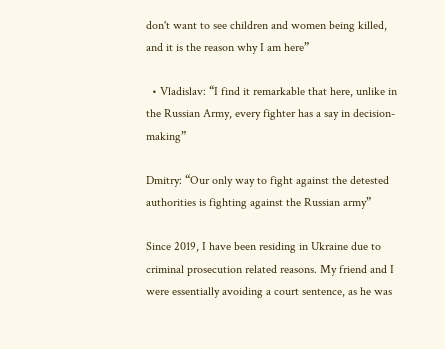don't want to see children and women being killed, and it is the reason why I am here”

  • Vladislav: “I find it remarkable that here, unlike in the Russian Army, every fighter has a say in decision-making”

Dmitry: “Our only way to fight against the detested authorities is fighting against the Russian army”

Since 2019, I have been residing in Ukraine due to criminal prosecution related reasons. My friend and I were essentially avoiding a court sentence, as he was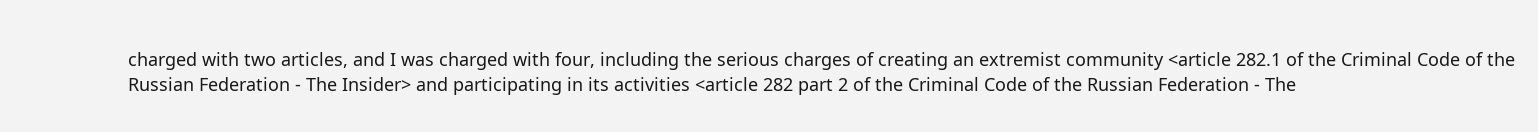charged with two articles, and I was charged with four, including the serious charges of creating an extremist community <article 282.1 of the Criminal Code of the Russian Federation - The Insider> and participating in its activities <article 282 part 2 of the Criminal Code of the Russian Federation - The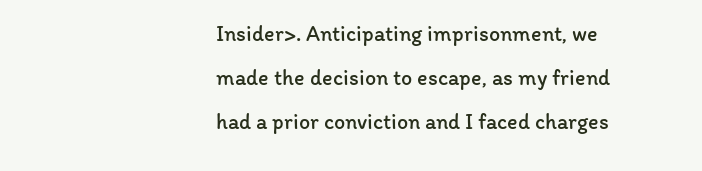Insider>. Anticipating imprisonment, we made the decision to escape, as my friend had a prior conviction and I faced charges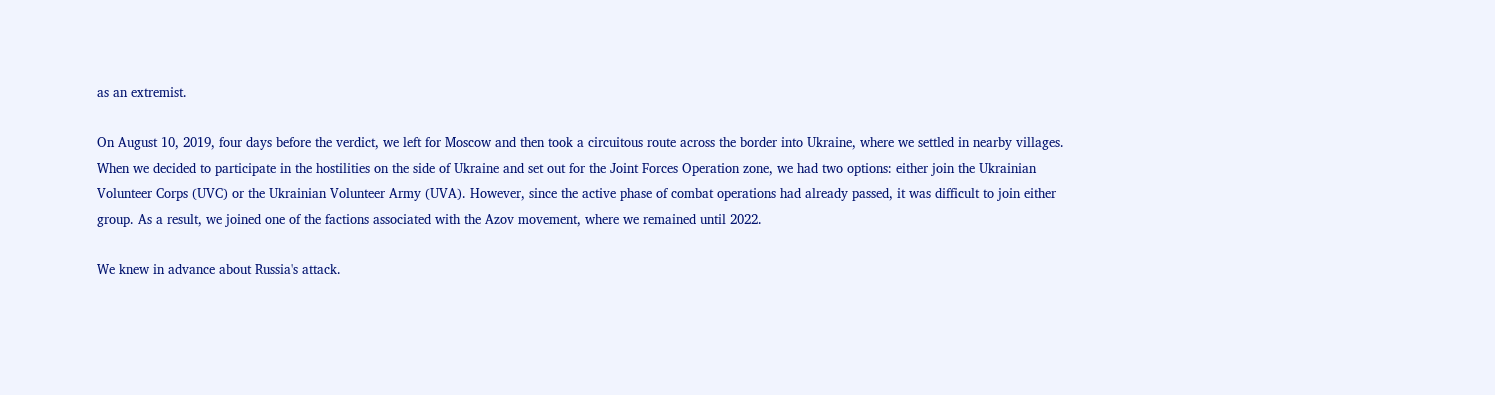as an extremist.

On August 10, 2019, four days before the verdict, we left for Moscow and then took a circuitous route across the border into Ukraine, where we settled in nearby villages. When we decided to participate in the hostilities on the side of Ukraine and set out for the Joint Forces Operation zone, we had two options: either join the Ukrainian Volunteer Corps (UVC) or the Ukrainian Volunteer Army (UVA). However, since the active phase of combat operations had already passed, it was difficult to join either group. As a result, we joined one of the factions associated with the Azov movement, where we remained until 2022.

We knew in advance about Russia's attack.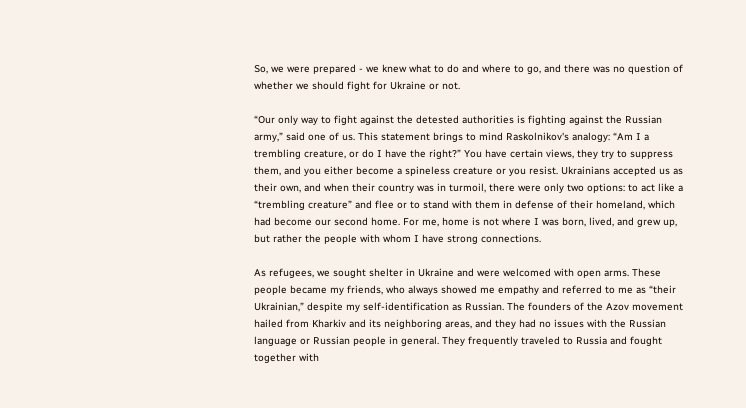So, we were prepared - we knew what to do and where to go, and there was no question of whether we should fight for Ukraine or not.

“Our only way to fight against the detested authorities is fighting against the Russian army,” said one of us. This statement brings to mind Raskolnikov's analogy: “Am I a trembling creature, or do I have the right?” You have certain views, they try to suppress them, and you either become a spineless creature or you resist. Ukrainians accepted us as their own, and when their country was in turmoil, there were only two options: to act like a “trembling creature” and flee or to stand with them in defense of their homeland, which had become our second home. For me, home is not where I was born, lived, and grew up, but rather the people with whom I have strong connections.

As refugees, we sought shelter in Ukraine and were welcomed with open arms. These people became my friends, who always showed me empathy and referred to me as “their Ukrainian,” despite my self-identification as Russian. The founders of the Azov movement hailed from Kharkiv and its neighboring areas, and they had no issues with the Russian language or Russian people in general. They frequently traveled to Russia and fought together with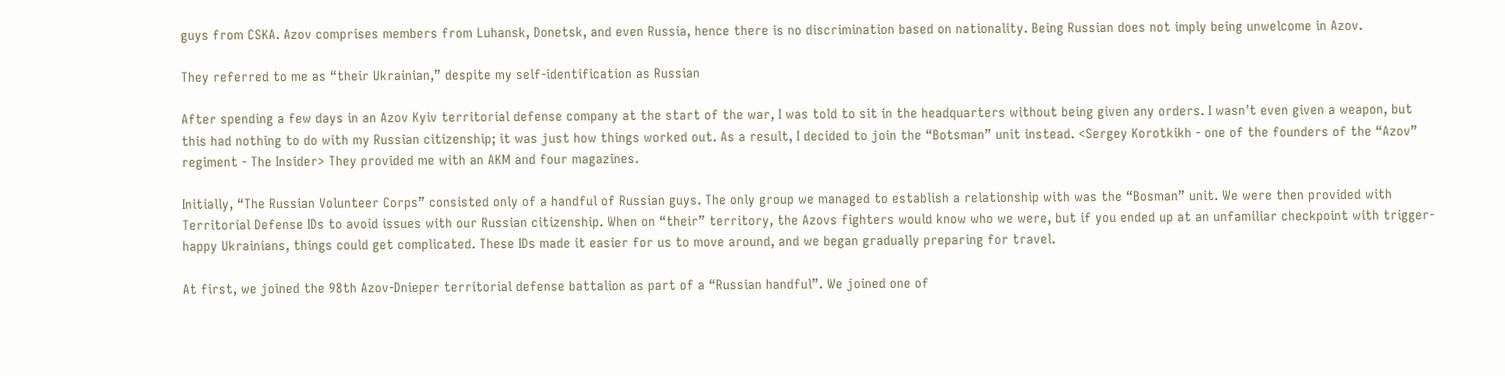guys from CSKA. Azov comprises members from Luhansk, Donetsk, and even Russia, hence there is no discrimination based on nationality. Being Russian does not imply being unwelcome in Azov.

They referred to me as “their Ukrainian,” despite my self-identification as Russian

After spending a few days in an Azov Kyiv territorial defense company at the start of the war, I was told to sit in the headquarters without being given any orders. I wasn't even given a weapon, but this had nothing to do with my Russian citizenship; it was just how things worked out. As a result, I decided to join the “Botsman” unit instead. <Sergey Korotkikh - one of the founders of the “Azov” regiment - The Insider> They provided me with an AKM and four magazines.

Initially, “The Russian Volunteer Corps” consisted only of a handful of Russian guys. The only group we managed to establish a relationship with was the “Bosman” unit. We were then provided with Territorial Defense IDs to avoid issues with our Russian citizenship. When on “their” territory, the Azovs fighters would know who we were, but if you ended up at an unfamiliar checkpoint with trigger-happy Ukrainians, things could get complicated. These IDs made it easier for us to move around, and we began gradually preparing for travel.

At first, we joined the 98th Azov-Dnieper territorial defense battalion as part of a “Russian handful”. We joined one of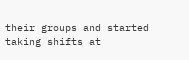their groups and started taking shifts at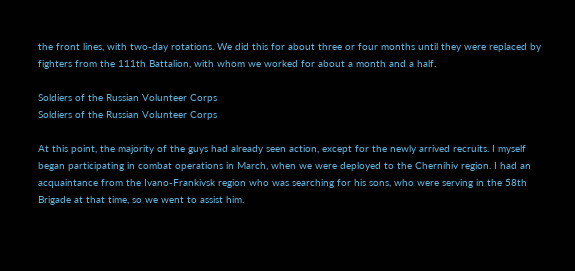the front lines, with two-day rotations. We did this for about three or four months until they were replaced by fighters from the 111th Battalion, with whom we worked for about a month and a half.

Soldiers of the Russian Volunteer Corps
Soldiers of the Russian Volunteer Corps

At this point, the majority of the guys had already seen action, except for the newly arrived recruits. I myself began participating in combat operations in March, when we were deployed to the Chernihiv region. I had an acquaintance from the Ivano-Frankivsk region who was searching for his sons, who were serving in the 58th Brigade at that time, so we went to assist him.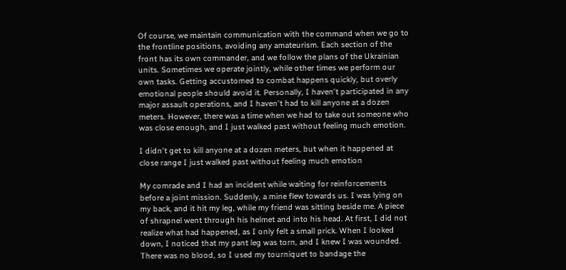Of course, we maintain communication with the command when we go to the frontline positions, avoiding any amateurism. Each section of the front has its own commander, and we follow the plans of the Ukrainian units. Sometimes we operate jointly, while other times we perform our own tasks. Getting accustomed to combat happens quickly, but overly emotional people should avoid it. Personally, I haven't participated in any major assault operations, and I haven't had to kill anyone at a dozen meters. However, there was a time when we had to take out someone who was close enough, and I just walked past without feeling much emotion.

I didn't get to kill anyone at a dozen meters, but when it happened at close range I just walked past without feeling much emotion

My comrade and I had an incident while waiting for reinforcements before a joint mission. Suddenly, a mine flew towards us. I was lying on my back, and it hit my leg, while my friend was sitting beside me. A piece of shrapnel went through his helmet and into his head. At first, I did not realize what had happened, as I only felt a small prick. When I looked down, I noticed that my pant leg was torn, and I knew I was wounded. There was no blood, so I used my tourniquet to bandage the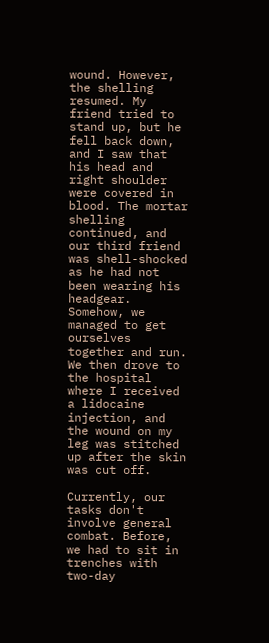wound. However, the shelling resumed. My friend tried to stand up, but he fell back down, and I saw that his head and right shoulder were covered in blood. The mortar shelling continued, and our third friend was shell-shocked as he had not been wearing his headgear. Somehow, we managed to get ourselves together and run. We then drove to the hospital where I received a lidocaine injection, and the wound on my leg was stitched up after the skin was cut off.

Currently, our tasks don't involve general combat. Before, we had to sit in trenches with two-day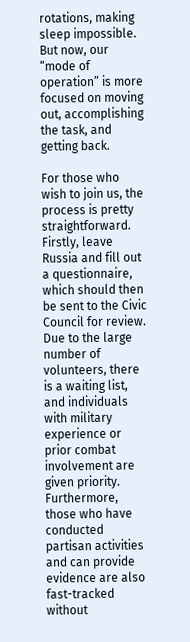rotations, making sleep impossible. But now, our “mode of operation” is more focused on moving out, accomplishing the task, and getting back.

For those who wish to join us, the process is pretty straightforward. Firstly, leave Russia and fill out a questionnaire, which should then be sent to the Civic Council for review. Due to the large number of volunteers, there is a waiting list, and individuals with military experience or prior combat involvement are given priority. Furthermore, those who have conducted partisan activities and can provide evidence are also fast-tracked without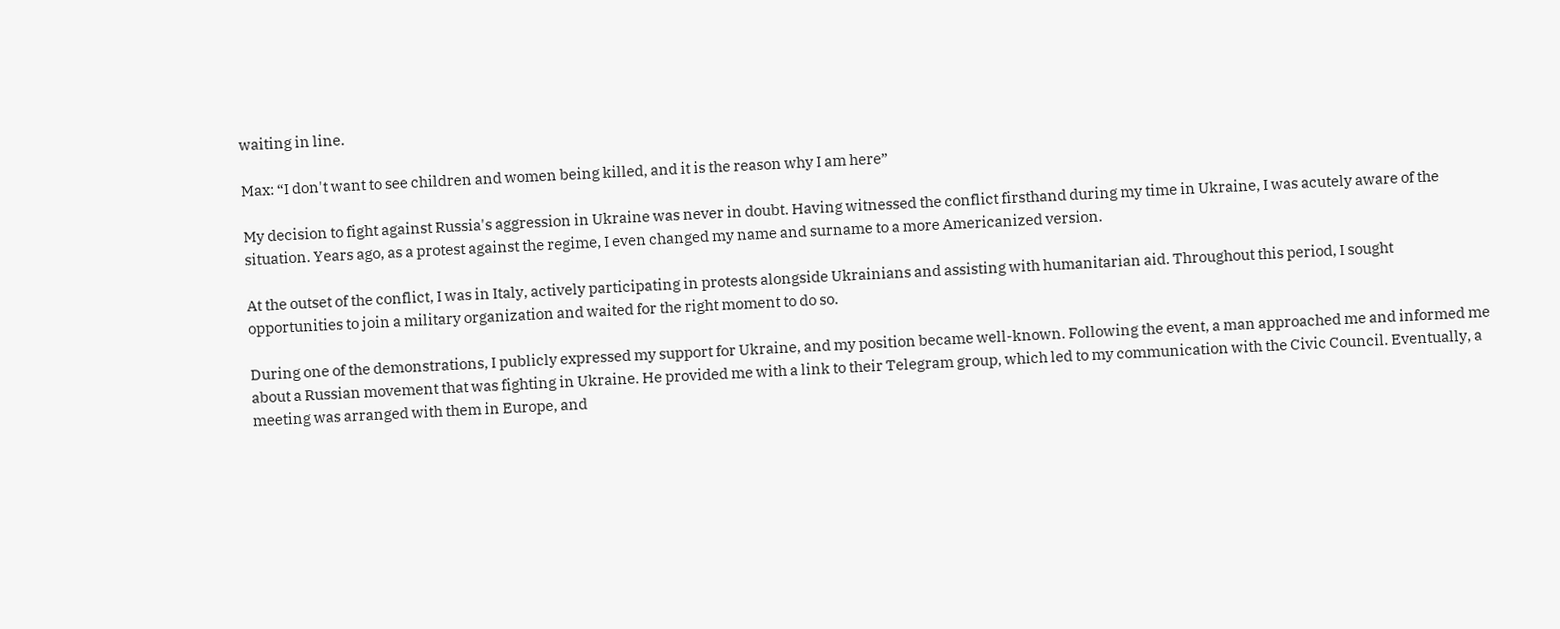waiting in line.

Max: “I don't want to see children and women being killed, and it is the reason why I am here”

My decision to fight against Russia's aggression in Ukraine was never in doubt. Having witnessed the conflict firsthand during my time in Ukraine, I was acutely aware of the situation. Years ago, as a protest against the regime, I even changed my name and surname to a more Americanized version.

At the outset of the conflict, I was in Italy, actively participating in protests alongside Ukrainians and assisting with humanitarian aid. Throughout this period, I sought opportunities to join a military organization and waited for the right moment to do so.

During one of the demonstrations, I publicly expressed my support for Ukraine, and my position became well-known. Following the event, a man approached me and informed me about a Russian movement that was fighting in Ukraine. He provided me with a link to their Telegram group, which led to my communication with the Civic Council. Eventually, a meeting was arranged with them in Europe, and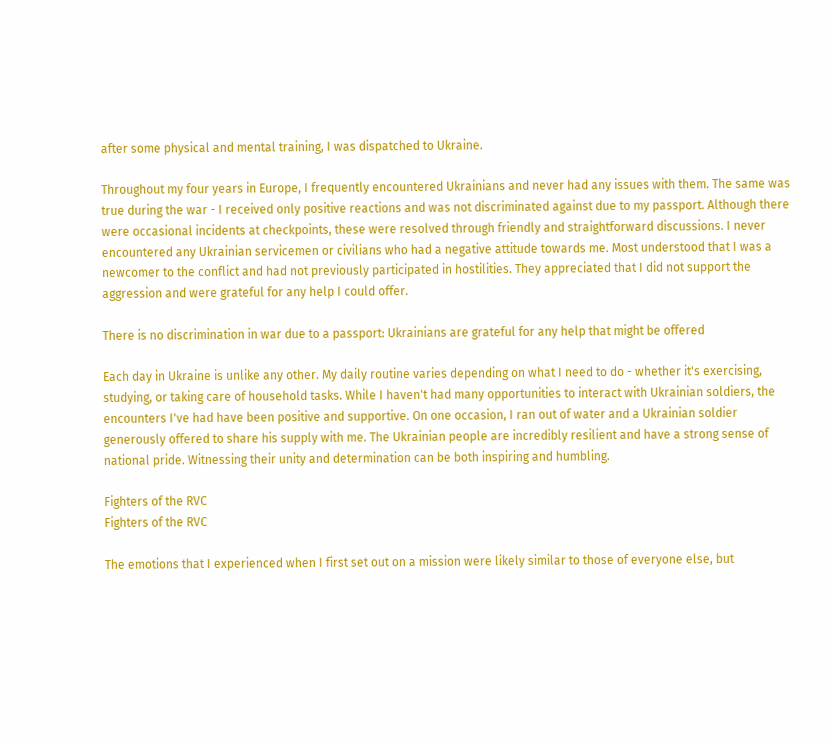after some physical and mental training, I was dispatched to Ukraine.

Throughout my four years in Europe, I frequently encountered Ukrainians and never had any issues with them. The same was true during the war - I received only positive reactions and was not discriminated against due to my passport. Although there were occasional incidents at checkpoints, these were resolved through friendly and straightforward discussions. I never encountered any Ukrainian servicemen or civilians who had a negative attitude towards me. Most understood that I was a newcomer to the conflict and had not previously participated in hostilities. They appreciated that I did not support the aggression and were grateful for any help I could offer.

There is no discrimination in war due to a passport: Ukrainians are grateful for any help that might be offered

Each day in Ukraine is unlike any other. My daily routine varies depending on what I need to do - whether it's exercising, studying, or taking care of household tasks. While I haven't had many opportunities to interact with Ukrainian soldiers, the encounters I've had have been positive and supportive. On one occasion, I ran out of water and a Ukrainian soldier generously offered to share his supply with me. The Ukrainian people are incredibly resilient and have a strong sense of national pride. Witnessing their unity and determination can be both inspiring and humbling.

Fighters of the RVC
Fighters of the RVC

The emotions that I experienced when I first set out on a mission were likely similar to those of everyone else, but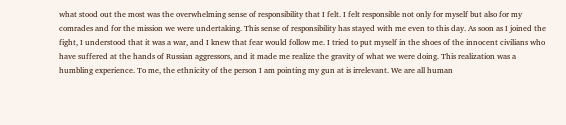what stood out the most was the overwhelming sense of responsibility that I felt. I felt responsible not only for myself but also for my comrades and for the mission we were undertaking. This sense of responsibility has stayed with me even to this day. As soon as I joined the fight, I understood that it was a war, and I knew that fear would follow me. I tried to put myself in the shoes of the innocent civilians who have suffered at the hands of Russian aggressors, and it made me realize the gravity of what we were doing. This realization was a humbling experience. To me, the ethnicity of the person I am pointing my gun at is irrelevant. We are all human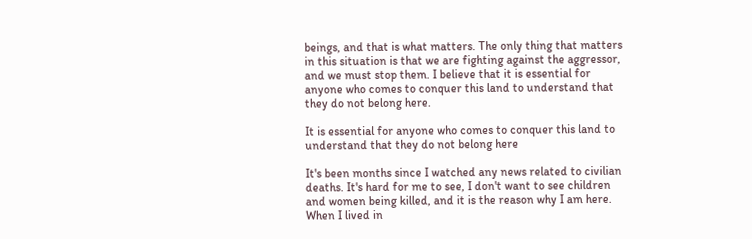beings, and that is what matters. The only thing that matters in this situation is that we are fighting against the aggressor, and we must stop them. I believe that it is essential for anyone who comes to conquer this land to understand that they do not belong here.

It is essential for anyone who comes to conquer this land to understand that they do not belong here

It's been months since I watched any news related to civilian deaths. It's hard for me to see, I don't want to see children and women being killed, and it is the reason why I am here. When I lived in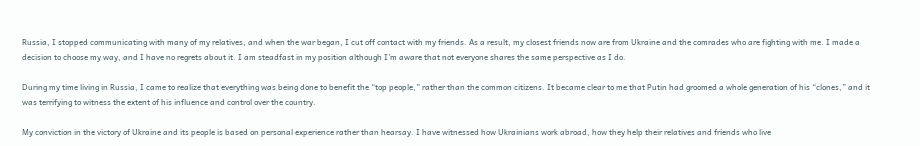Russia, I stopped communicating with many of my relatives, and when the war began, I cut off contact with my friends. As a result, my closest friends now are from Ukraine and the comrades who are fighting with me. I made a decision to choose my way, and I have no regrets about it. I am steadfast in my position although I'm aware that not everyone shares the same perspective as I do.

During my time living in Russia, I came to realize that everything was being done to benefit the “top people,” rather than the common citizens. It became clear to me that Putin had groomed a whole generation of his “clones,” and it was terrifying to witness the extent of his influence and control over the country.

My conviction in the victory of Ukraine and its people is based on personal experience rather than hearsay. I have witnessed how Ukrainians work abroad, how they help their relatives and friends who live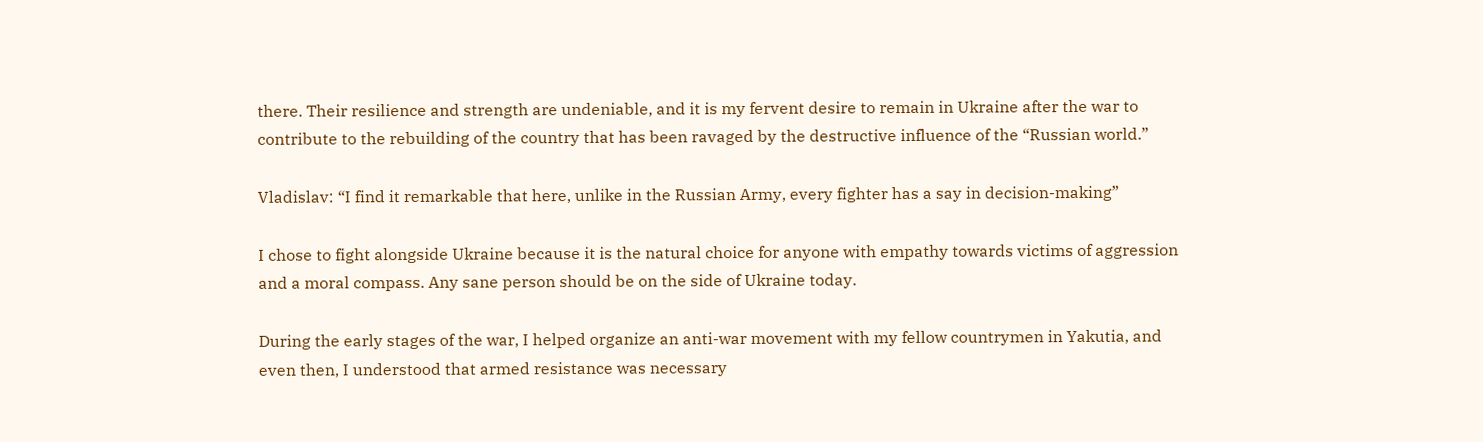there. Their resilience and strength are undeniable, and it is my fervent desire to remain in Ukraine after the war to contribute to the rebuilding of the country that has been ravaged by the destructive influence of the “Russian world.”

Vladislav: “I find it remarkable that here, unlike in the Russian Army, every fighter has a say in decision-making”

I chose to fight alongside Ukraine because it is the natural choice for anyone with empathy towards victims of aggression and a moral compass. Any sane person should be on the side of Ukraine today.

During the early stages of the war, I helped organize an anti-war movement with my fellow countrymen in Yakutia, and even then, I understood that armed resistance was necessary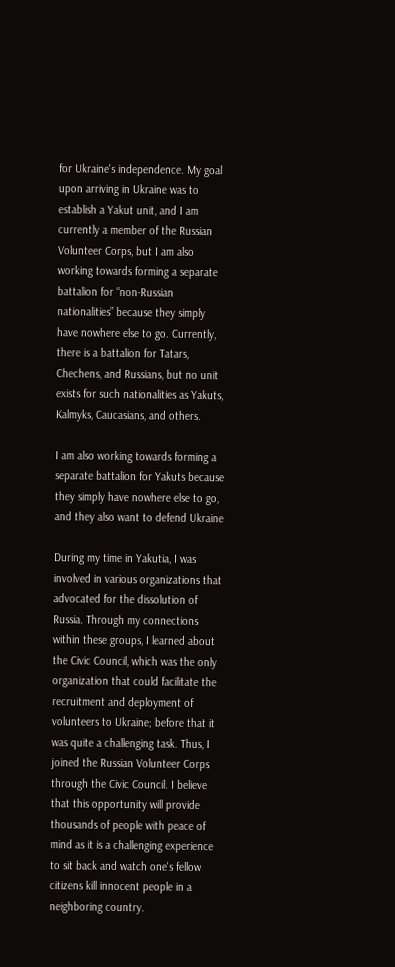for Ukraine's independence. My goal upon arriving in Ukraine was to establish a Yakut unit, and I am currently a member of the Russian Volunteer Corps, but I am also working towards forming a separate battalion for “non-Russian nationalities” because they simply have nowhere else to go. Currently, there is a battalion for Tatars, Chechens, and Russians, but no unit exists for such nationalities as Yakuts, Kalmyks, Caucasians, and others.

I am also working towards forming a separate battalion for Yakuts because they simply have nowhere else to go, and they also want to defend Ukraine

During my time in Yakutia, I was involved in various organizations that advocated for the dissolution of Russia. Through my connections within these groups, I learned about the Civic Council, which was the only organization that could facilitate the recruitment and deployment of volunteers to Ukraine; before that it was quite a challenging task. Thus, I joined the Russian Volunteer Corps through the Civic Council. I believe that this opportunity will provide thousands of people with peace of mind as it is a challenging experience to sit back and watch one's fellow citizens kill innocent people in a neighboring country.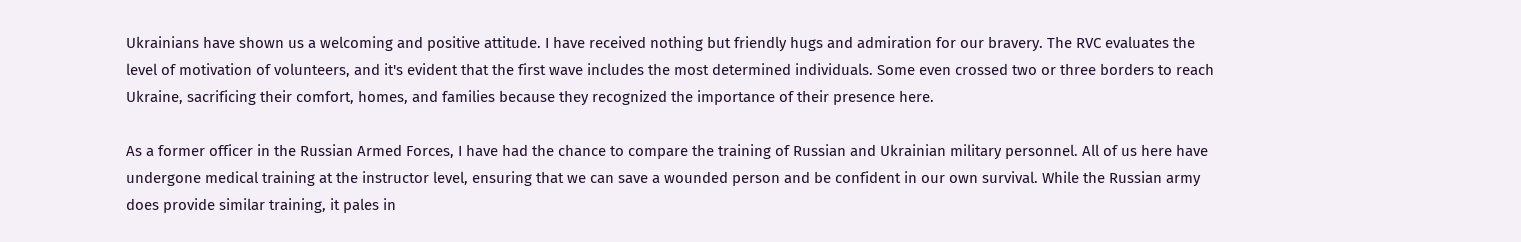Ukrainians have shown us a welcoming and positive attitude. I have received nothing but friendly hugs and admiration for our bravery. The RVC evaluates the level of motivation of volunteers, and it's evident that the first wave includes the most determined individuals. Some even crossed two or three borders to reach Ukraine, sacrificing their comfort, homes, and families because they recognized the importance of their presence here.

As a former officer in the Russian Armed Forces, I have had the chance to compare the training of Russian and Ukrainian military personnel. All of us here have undergone medical training at the instructor level, ensuring that we can save a wounded person and be confident in our own survival. While the Russian army does provide similar training, it pales in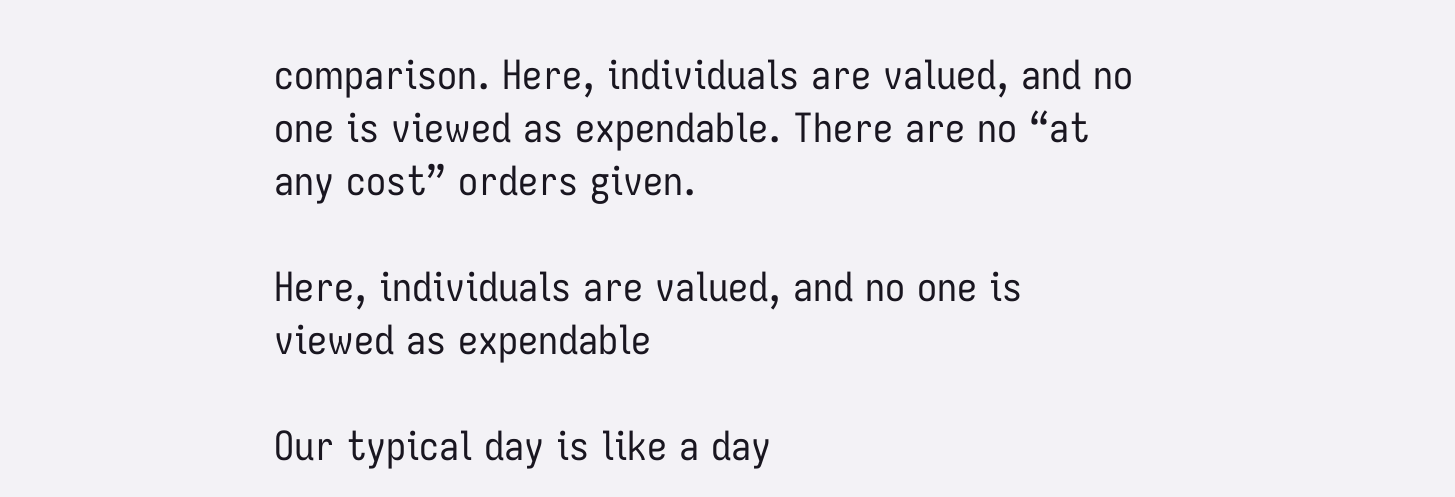comparison. Here, individuals are valued, and no one is viewed as expendable. There are no “at any cost” orders given.

Here, individuals are valued, and no one is viewed as expendable

Our typical day is like a day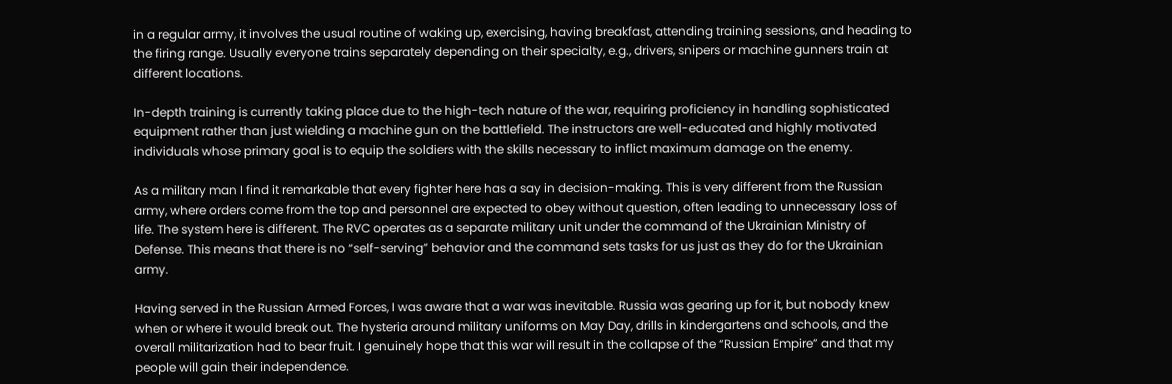in a regular army, it involves the usual routine of waking up, exercising, having breakfast, attending training sessions, and heading to the firing range. Usually everyone trains separately depending on their specialty, e.g., drivers, snipers or machine gunners train at different locations.

In-depth training is currently taking place due to the high-tech nature of the war, requiring proficiency in handling sophisticated equipment rather than just wielding a machine gun on the battlefield. The instructors are well-educated and highly motivated individuals whose primary goal is to equip the soldiers with the skills necessary to inflict maximum damage on the enemy.

As a military man I find it remarkable that every fighter here has a say in decision-making. This is very different from the Russian army, where orders come from the top and personnel are expected to obey without question, often leading to unnecessary loss of life. The system here is different. The RVC operates as a separate military unit under the command of the Ukrainian Ministry of Defense. This means that there is no “self-serving” behavior and the command sets tasks for us just as they do for the Ukrainian army.

Having served in the Russian Armed Forces, I was aware that a war was inevitable. Russia was gearing up for it, but nobody knew when or where it would break out. The hysteria around military uniforms on May Day, drills in kindergartens and schools, and the overall militarization had to bear fruit. I genuinely hope that this war will result in the collapse of the “Russian Empire” and that my people will gain their independence.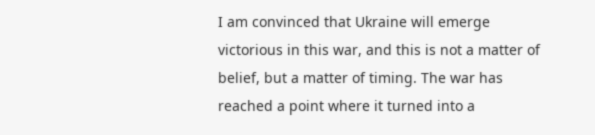I am convinced that Ukraine will emerge victorious in this war, and this is not a matter of belief, but a matter of timing. The war has reached a point where it turned into a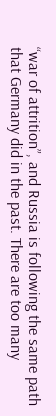“war of attrition”, and Russia is following the same path that Germany did in the past. There are too many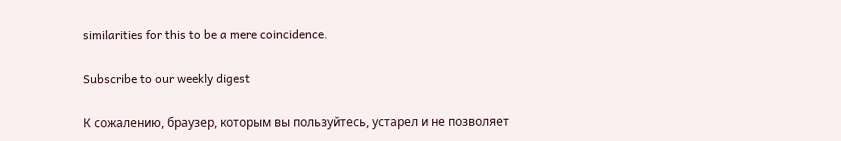similarities for this to be a mere coincidence.

Subscribe to our weekly digest

К сожалению, браузер, которым вы пользуйтесь, устарел и не позволяет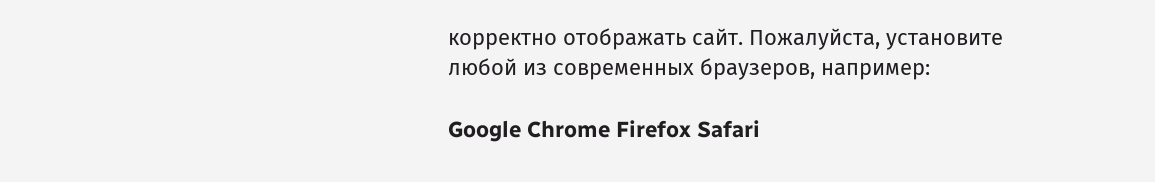корректно отображать сайт. Пожалуйста, установите любой из современных браузеров, например:

Google Chrome Firefox Safari